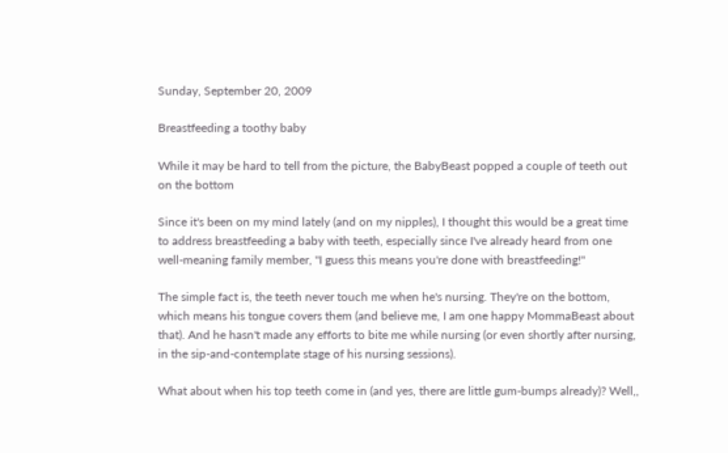Sunday, September 20, 2009

Breastfeeding a toothy baby

While it may be hard to tell from the picture, the BabyBeast popped a couple of teeth out on the bottom

Since it's been on my mind lately (and on my nipples), I thought this would be a great time to address breastfeeding a baby with teeth, especially since I've already heard from one well-meaning family member, "I guess this means you're done with breastfeeding!"

The simple fact is, the teeth never touch me when he's nursing. They're on the bottom, which means his tongue covers them (and believe me, I am one happy MommaBeast about that). And he hasn't made any efforts to bite me while nursing (or even shortly after nursing, in the sip-and-contemplate stage of his nursing sessions).

What about when his top teeth come in (and yes, there are little gum-bumps already)? Well,,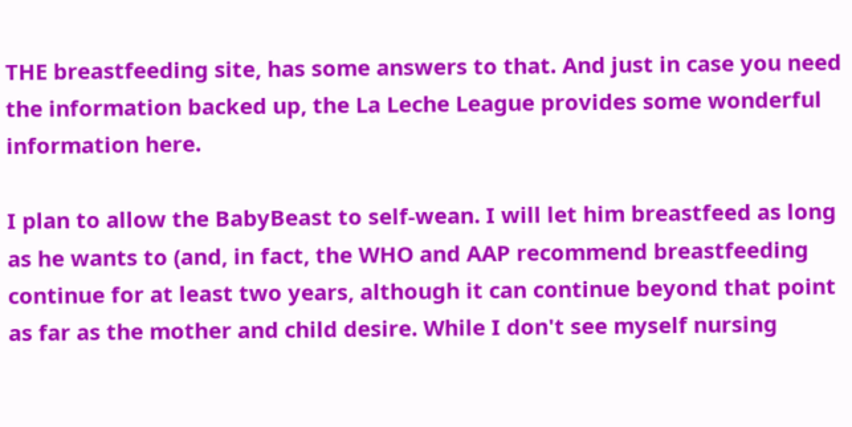THE breastfeeding site, has some answers to that. And just in case you need the information backed up, the La Leche League provides some wonderful information here.

I plan to allow the BabyBeast to self-wean. I will let him breastfeed as long as he wants to (and, in fact, the WHO and AAP recommend breastfeeding continue for at least two years, although it can continue beyond that point as far as the mother and child desire. While I don't see myself nursing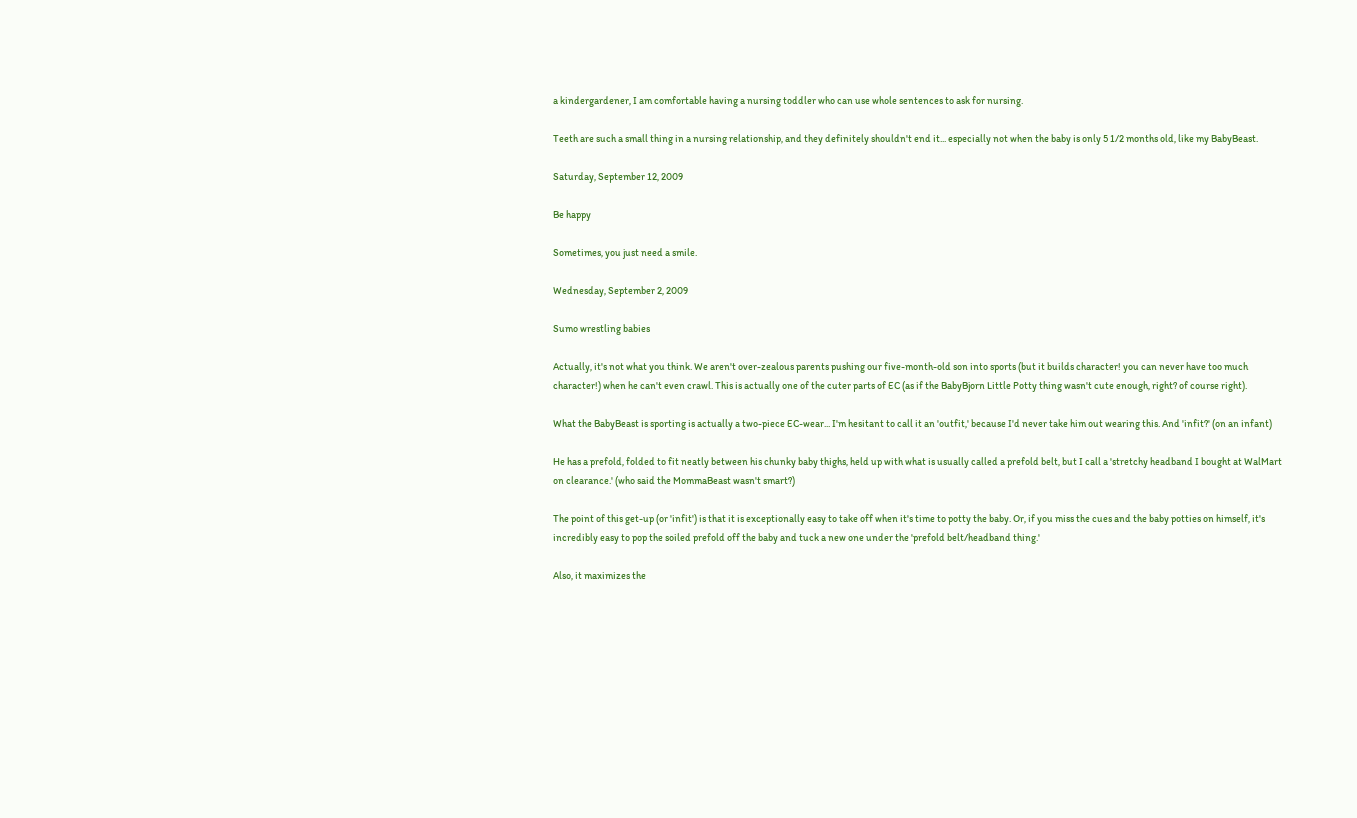a kindergardener, I am comfortable having a nursing toddler who can use whole sentences to ask for nursing.

Teeth are such a small thing in a nursing relationship, and they definitely shouldn't end it... especially not when the baby is only 5 1/2 months old, like my BabyBeast.

Saturday, September 12, 2009

Be happy

Sometimes, you just need a smile.

Wednesday, September 2, 2009

Sumo wrestling babies

Actually, it's not what you think. We aren't over-zealous parents pushing our five-month-old son into sports (but it builds character! you can never have too much character!) when he can't even crawl. This is actually one of the cuter parts of EC (as if the BabyBjorn Little Potty thing wasn't cute enough, right? of course right).

What the BabyBeast is sporting is actually a two-piece EC-wear... I'm hesitant to call it an 'outfit,' because I'd never take him out wearing this. And 'infit?' (on an infant)

He has a prefold, folded to fit neatly between his chunky baby thighs, held up with what is usually called a prefold belt, but I call a 'stretchy headband I bought at WalMart on clearance.' (who said the MommaBeast wasn't smart?)

The point of this get-up (or 'infit') is that it is exceptionally easy to take off when it's time to potty the baby. Or, if you miss the cues and the baby potties on himself, it's incredibly easy to pop the soiled prefold off the baby and tuck a new one under the 'prefold belt/headband thing.'

Also, it maximizes the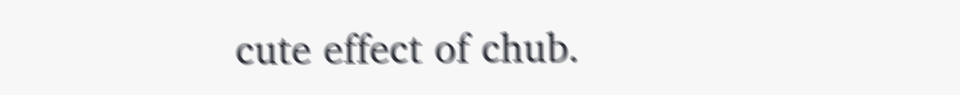cute effect of chub.